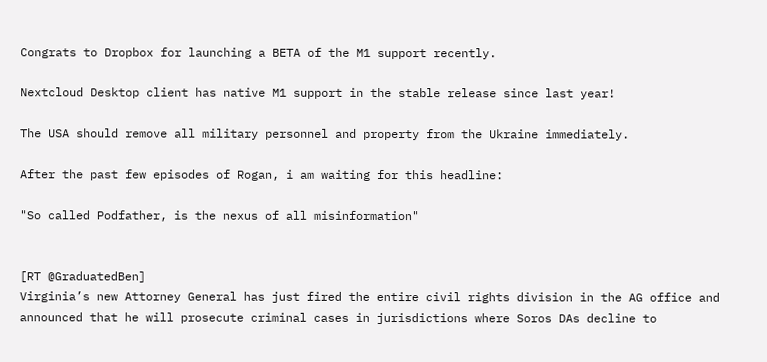Congrats to Dropbox for launching a BETA of the M1 support recently.

Nextcloud Desktop client has native M1 support in the stable release since last year!

The USA should remove all military personnel and property from the Ukraine immediately.

After the past few episodes of Rogan, i am waiting for this headline:

"So called Podfather, is the nexus of all misinformation"


[RT @GraduatedBen]
Virginia’s new Attorney General has just fired the entire civil rights division in the AG office and announced that he will prosecute criminal cases in jurisdictions where Soros DAs decline to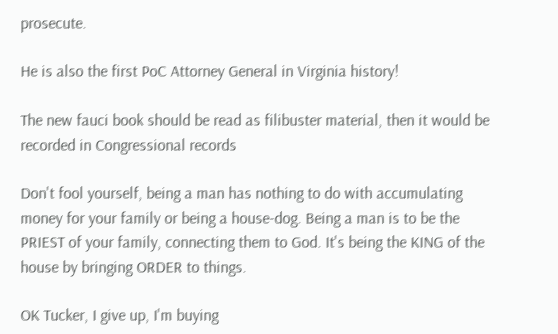prosecute.

He is also the first PoC Attorney General in Virginia history!

The new fauci book should be read as filibuster material, then it would be recorded in Congressional records

Don't fool yourself, being a man has nothing to do with accumulating money for your family or being a house-dog. Being a man is to be the PRIEST of your family, connecting them to God. It's being the KING of the house by bringing ORDER to things.

OK Tucker, I give up, I'm buying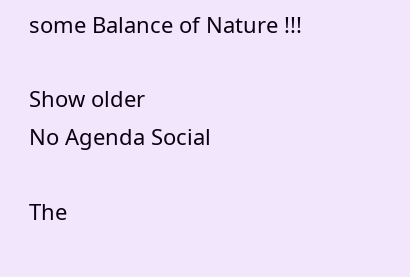some Balance of Nature !!!

Show older
No Agenda Social

The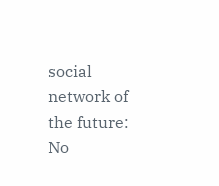social network of the future: No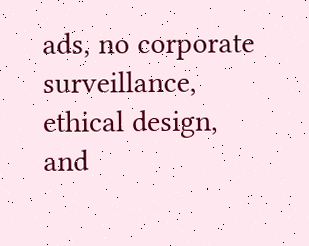ads, no corporate surveillance, ethical design, and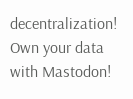decentralization! Own your data with Mastodon!